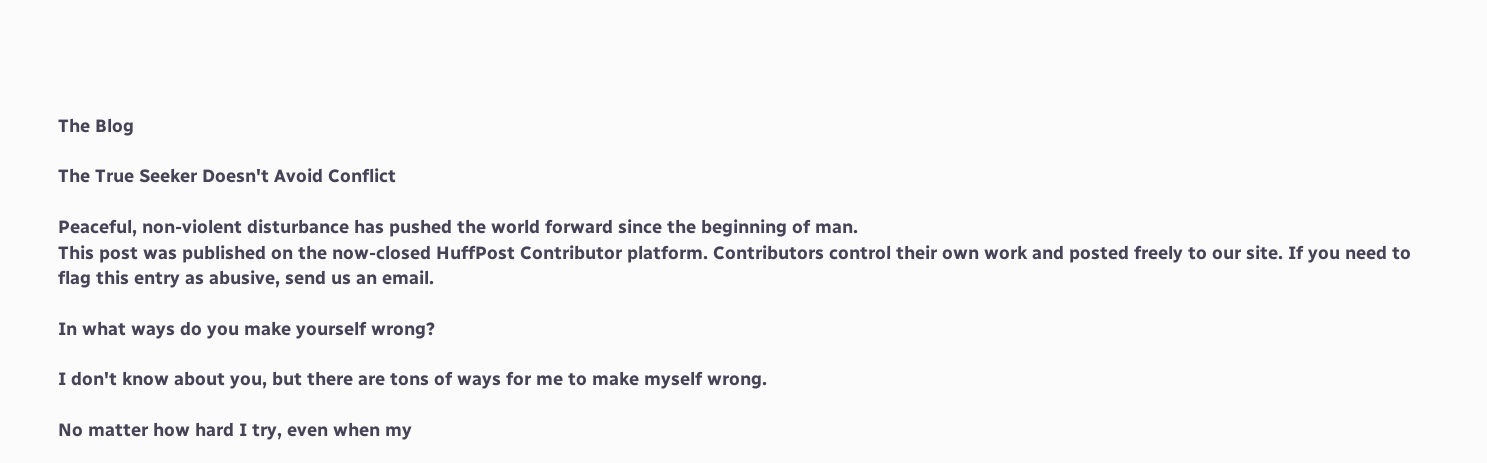The Blog

The True Seeker Doesn't Avoid Conflict

Peaceful, non-violent disturbance has pushed the world forward since the beginning of man.
This post was published on the now-closed HuffPost Contributor platform. Contributors control their own work and posted freely to our site. If you need to flag this entry as abusive, send us an email.

In what ways do you make yourself wrong?

I don't know about you, but there are tons of ways for me to make myself wrong.

No matter how hard I try, even when my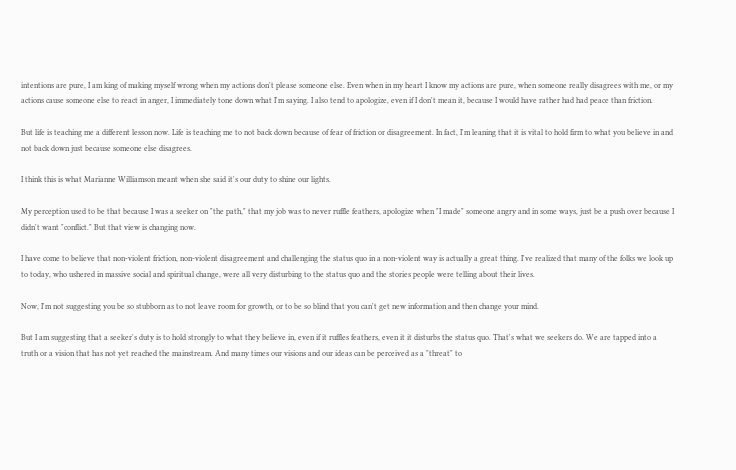intentions are pure, I am king of making myself wrong when my actions don't please someone else. Even when in my heart I know my actions are pure, when someone really disagrees with me, or my actions cause someone else to react in anger, I immediately tone down what I'm saying. I also tend to apologize, even if I don't mean it, because I would have rather had had peace than friction.

But life is teaching me a different lesson now. Life is teaching me to not back down because of fear of friction or disagreement. In fact, I'm leaning that it is vital to hold firm to what you believe in and not back down just because someone else disagrees.

I think this is what Marianne Williamson meant when she said it's our duty to shine our lights.

My perception used to be that because I was a seeker on "the path," that my job was to never ruffle feathers, apologize when "I made" someone angry and in some ways, just be a push over because I didn't want "conflict." But that view is changing now.

I have come to believe that non-violent friction, non-violent disagreement and challenging the status quo in a non-violent way is actually a great thing. I've realized that many of the folks we look up to today, who ushered in massive social and spiritual change, were all very disturbing to the status quo and the stories people were telling about their lives.

Now, I'm not suggesting you be so stubborn as to not leave room for growth, or to be so blind that you can't get new information and then change your mind.

But I am suggesting that a seeker's duty is to hold strongly to what they believe in, even if it ruffles feathers, even it it disturbs the status quo. That's what we seekers do. We are tapped into a truth or a vision that has not yet reached the mainstream. And many times our visions and our ideas can be perceived as a "threat" to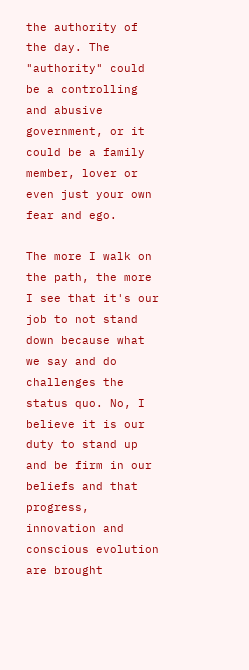the authority of the day. The "authority" could be a controlling and abusive government, or it could be a family member, lover or even just your own fear and ego.

The more I walk on the path, the more I see that it's our job to not stand down because what we say and do challenges the status quo. No, I believe it is our duty to stand up and be firm in our beliefs and that progress, innovation and conscious evolution are brought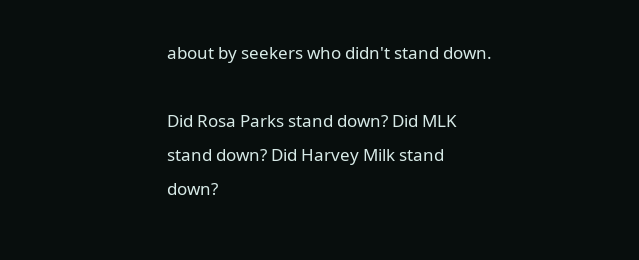about by seekers who didn't stand down.

Did Rosa Parks stand down? Did MLK stand down? Did Harvey Milk stand down?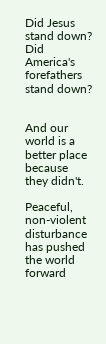Did Jesus stand down? Did America's forefathers stand down?


And our world is a better place because they didn't.

Peaceful, non-violent disturbance has pushed the world forward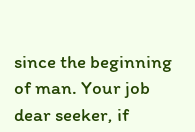since the beginning of man. Your job dear seeker, if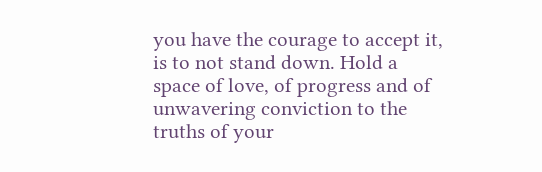you have the courage to accept it, is to not stand down. Hold a space of love, of progress and of unwavering conviction to the truths of your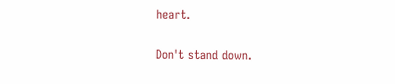heart.

Don't stand down.